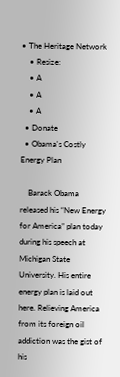• The Heritage Network
    • Resize:
    • A
    • A
    • A
  • Donate
  • Obama's Costly Energy Plan

    Barack Obama released his “New Energy for America” plan today during his speech at Michigan State University. His entire energy plan is laid out here. Relieving America from its foreign oil addiction was the gist of his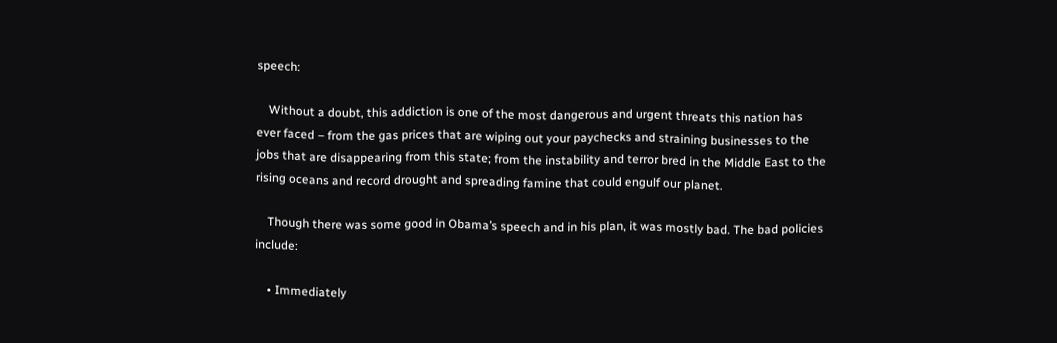speech:

    Without a doubt, this addiction is one of the most dangerous and urgent threats this nation has ever faced – from the gas prices that are wiping out your paychecks and straining businesses to the jobs that are disappearing from this state; from the instability and terror bred in the Middle East to the rising oceans and record drought and spreading famine that could engulf our planet.

    Though there was some good in Obama’s speech and in his plan, it was mostly bad. The bad policies include:

    • Immediately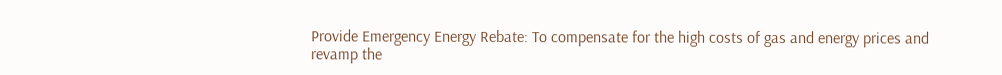Provide Emergency Energy Rebate: To compensate for the high costs of gas and energy prices and revamp the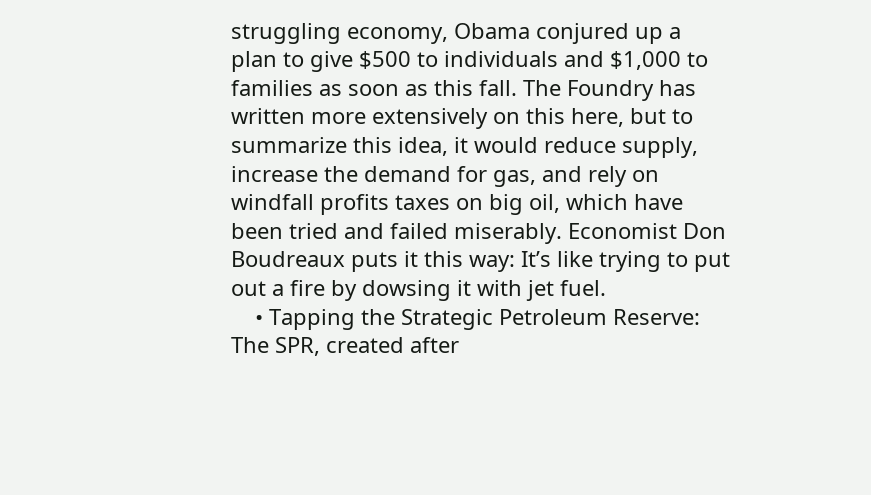struggling economy, Obama conjured up a plan to give $500 to individuals and $1,000 to families as soon as this fall. The Foundry has written more extensively on this here, but to summarize this idea, it would reduce supply, increase the demand for gas, and rely on windfall profits taxes on big oil, which have been tried and failed miserably. Economist Don Boudreaux puts it this way: It’s like trying to put out a fire by dowsing it with jet fuel.
    • Tapping the Strategic Petroleum Reserve: The SPR, created after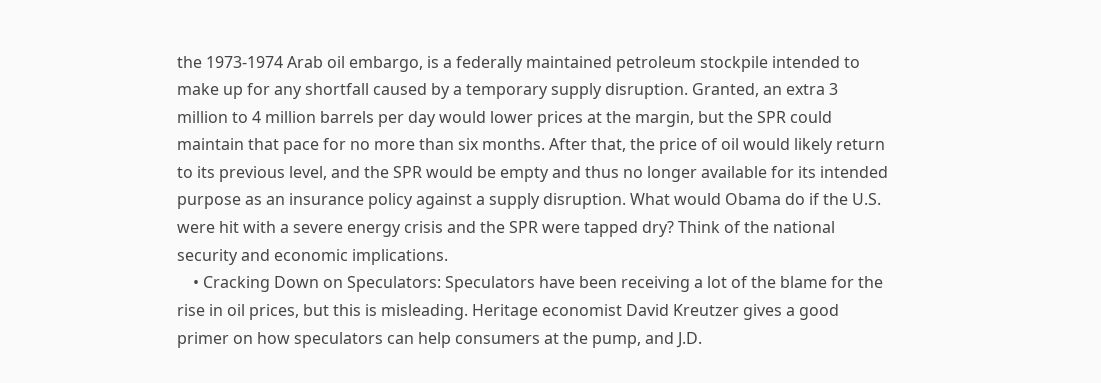the 1973-1974 Arab oil embargo, is a federally maintained petroleum stockpile intended to make up for any shortfall caused by a temporary supply disruption. Granted, an extra 3 million to 4 million barrels per day would lower prices at the margin, but the SPR could maintain that pace for no more than six months. After that, the price of oil would likely return to its previous level, and the SPR would be empty and thus no longer available for its intended purpose as an insurance policy against a supply disruption. What would Obama do if the U.S. were hit with a severe energy crisis and the SPR were tapped dry? Think of the national security and economic implications.
    • Cracking Down on Speculators: Speculators have been receiving a lot of the blame for the rise in oil prices, but this is misleading. Heritage economist David Kreutzer gives a good primer on how speculators can help consumers at the pump, and J.D.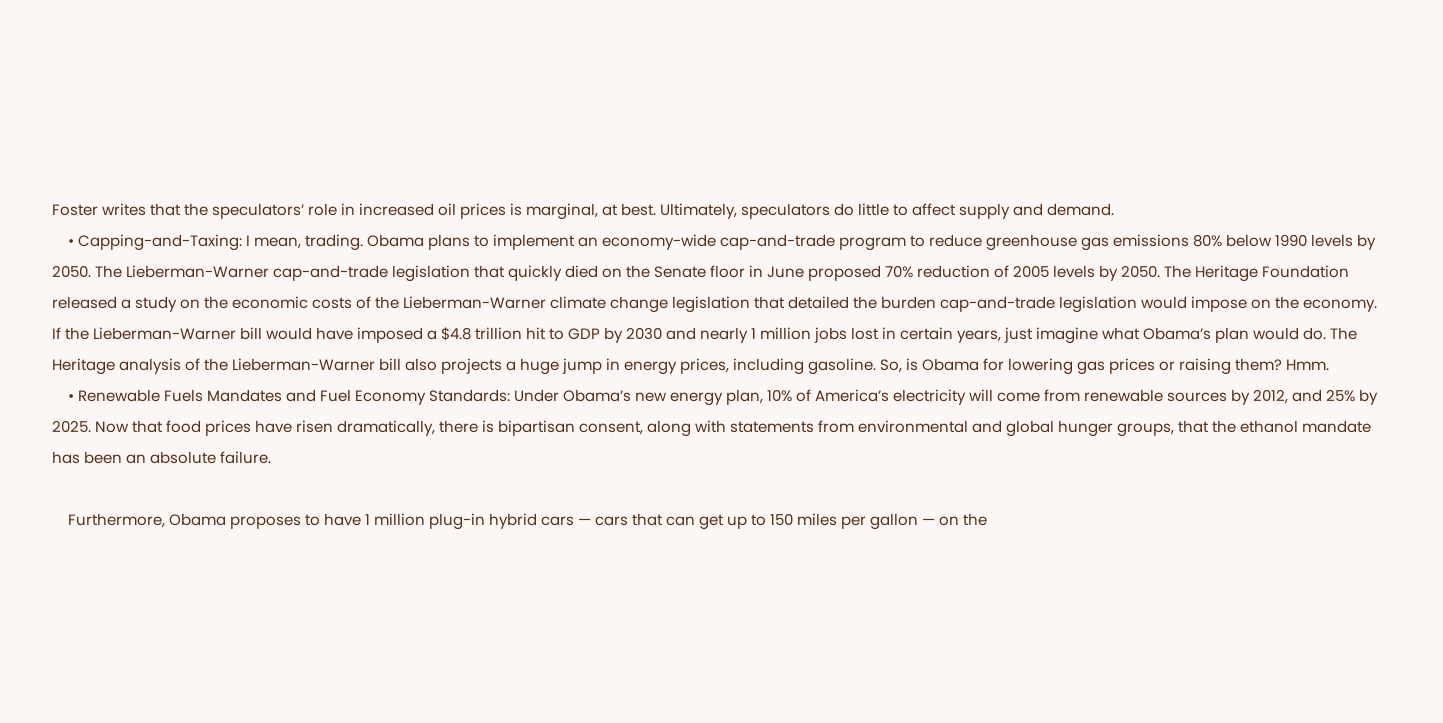Foster writes that the speculators’ role in increased oil prices is marginal, at best. Ultimately, speculators do little to affect supply and demand.
    • Capping-and-Taxing: I mean, trading. Obama plans to implement an economy-wide cap-and-trade program to reduce greenhouse gas emissions 80% below 1990 levels by 2050. The Lieberman-Warner cap-and-trade legislation that quickly died on the Senate floor in June proposed 70% reduction of 2005 levels by 2050. The Heritage Foundation released a study on the economic costs of the Lieberman-Warner climate change legislation that detailed the burden cap-and-trade legislation would impose on the economy. If the Lieberman-Warner bill would have imposed a $4.8 trillion hit to GDP by 2030 and nearly 1 million jobs lost in certain years, just imagine what Obama’s plan would do. The Heritage analysis of the Lieberman-Warner bill also projects a huge jump in energy prices, including gasoline. So, is Obama for lowering gas prices or raising them? Hmm.
    • Renewable Fuels Mandates and Fuel Economy Standards: Under Obama’s new energy plan, 10% of America’s electricity will come from renewable sources by 2012, and 25% by 2025. Now that food prices have risen dramatically, there is bipartisan consent, along with statements from environmental and global hunger groups, that the ethanol mandate has been an absolute failure.

    Furthermore, Obama proposes to have 1 million plug-in hybrid cars — cars that can get up to 150 miles per gallon — on the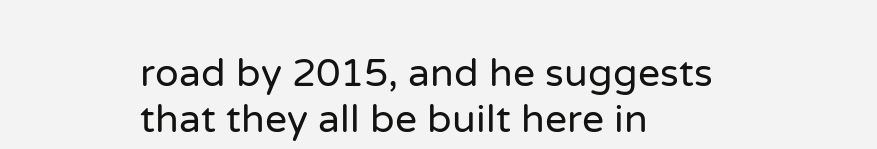road by 2015, and he suggests that they all be built here in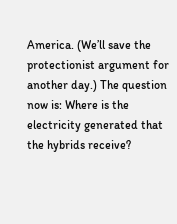America. (We’ll save the protectionist argument for another day.) The question now is: Where is the electricity generated that the hybrids receive?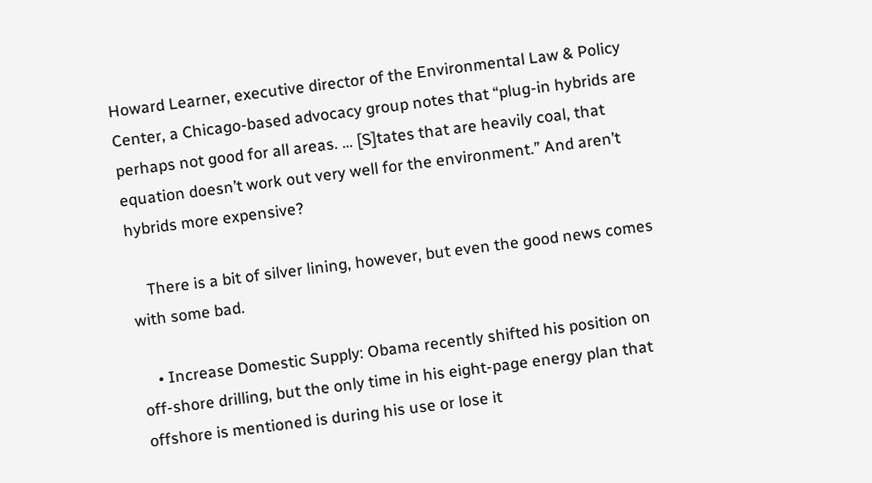Howard Learner, executive director of the Environmental Law & Policy Center, a Chicago-based advocacy group notes that “plug-in hybrids are perhaps not good for all areas. … [S]tates that are heavily coal, that equation doesn’t work out very well for the environment.” And aren’t hybrids more expensive?

    There is a bit of silver lining, however, but even the good news comes with some bad.

    • Increase Domestic Supply: Obama recently shifted his position on off-shore drilling, but the only time in his eight-page energy plan that offshore is mentioned is during his use or lose it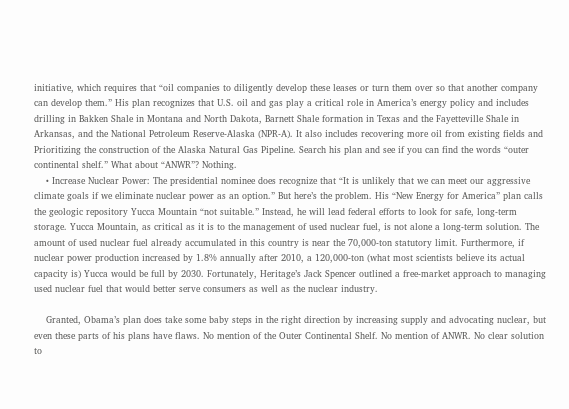initiative, which requires that “oil companies to diligently develop these leases or turn them over so that another company can develop them.” His plan recognizes that U.S. oil and gas play a critical role in America’s energy policy and includes drilling in Bakken Shale in Montana and North Dakota, Barnett Shale formation in Texas and the Fayetteville Shale in Arkansas, and the National Petroleum Reserve-Alaska (NPR-A). It also includes recovering more oil from existing fields and Prioritizing the construction of the Alaska Natural Gas Pipeline. Search his plan and see if you can find the words “outer continental shelf.” What about “ANWR”? Nothing.
    • Increase Nuclear Power: The presidential nominee does recognize that “It is unlikely that we can meet our aggressive climate goals if we eliminate nuclear power as an option.” But here’s the problem. His “New Energy for America” plan calls the geologic repository Yucca Mountain “not suitable.” Instead, he will lead federal efforts to look for safe, long-term storage. Yucca Mountain, as critical as it is to the management of used nuclear fuel, is not alone a long-term solution. The amount of used nuclear fuel already accumulated in this country is near the 70,000-ton statutory limit. Furthermore, if nuclear power production increased by 1.8% annually after 2010, a 120,000-ton (what most scientists believe its actual capacity is) Yucca would be full by 2030. Fortunately, Heritage’s Jack Spencer outlined a free-market approach to managing used nuclear fuel that would better serve consumers as well as the nuclear industry.

    Granted, Obama’s plan does take some baby steps in the right direction by increasing supply and advocating nuclear, but even these parts of his plans have flaws. No mention of the Outer Continental Shelf. No mention of ANWR. No clear solution to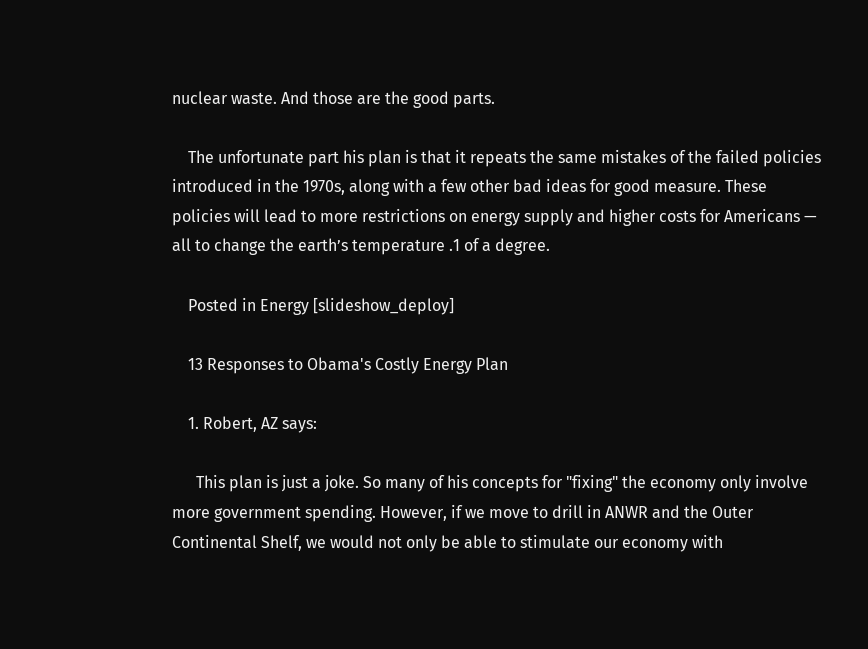nuclear waste. And those are the good parts.

    The unfortunate part his plan is that it repeats the same mistakes of the failed policies introduced in the 1970s, along with a few other bad ideas for good measure. These policies will lead to more restrictions on energy supply and higher costs for Americans — all to change the earth’s temperature .1 of a degree.

    Posted in Energy [slideshow_deploy]

    13 Responses to Obama's Costly Energy Plan

    1. Robert, AZ says:

      This plan is just a joke. So many of his concepts for "fixing" the economy only involve more government spending. However, if we move to drill in ANWR and the Outer Continental Shelf, we would not only be able to stimulate our economy with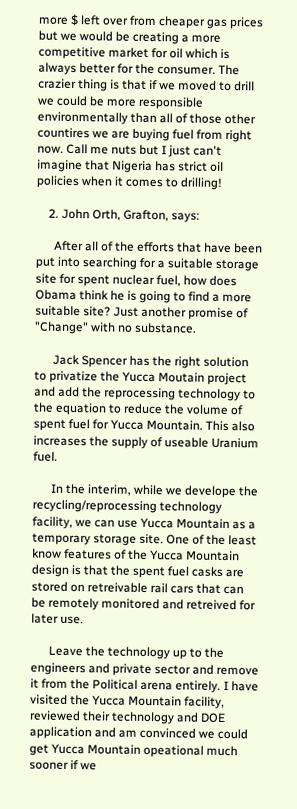more $ left over from cheaper gas prices but we would be creating a more competitive market for oil which is always better for the consumer. The crazier thing is that if we moved to drill we could be more responsible environmentally than all of those other countires we are buying fuel from right now. Call me nuts but I just can't imagine that Nigeria has strict oil policies when it comes to drilling!

    2. John Orth, Grafton, says:

      After all of the efforts that have been put into searching for a suitable storage site for spent nuclear fuel, how does Obama think he is going to find a more suitable site? Just another promise of "Change" with no substance.

      Jack Spencer has the right solution to privatize the Yucca Moutain project and add the reprocessing technology to the equation to reduce the volume of spent fuel for Yucca Mountain. This also increases the supply of useable Uranium fuel.

      In the interim, while we develope the recycling/reprocessing technology facility, we can use Yucca Mountain as a temporary storage site. One of the least know features of the Yucca Mountain design is that the spent fuel casks are stored on retreivable rail cars that can be remotely monitored and retreived for later use.

      Leave the technology up to the engineers and private sector and remove it from the Political arena entirely. I have visited the Yucca Mountain facility, reviewed their technology and DOE application and am convinced we could get Yucca Mountain opeational much sooner if we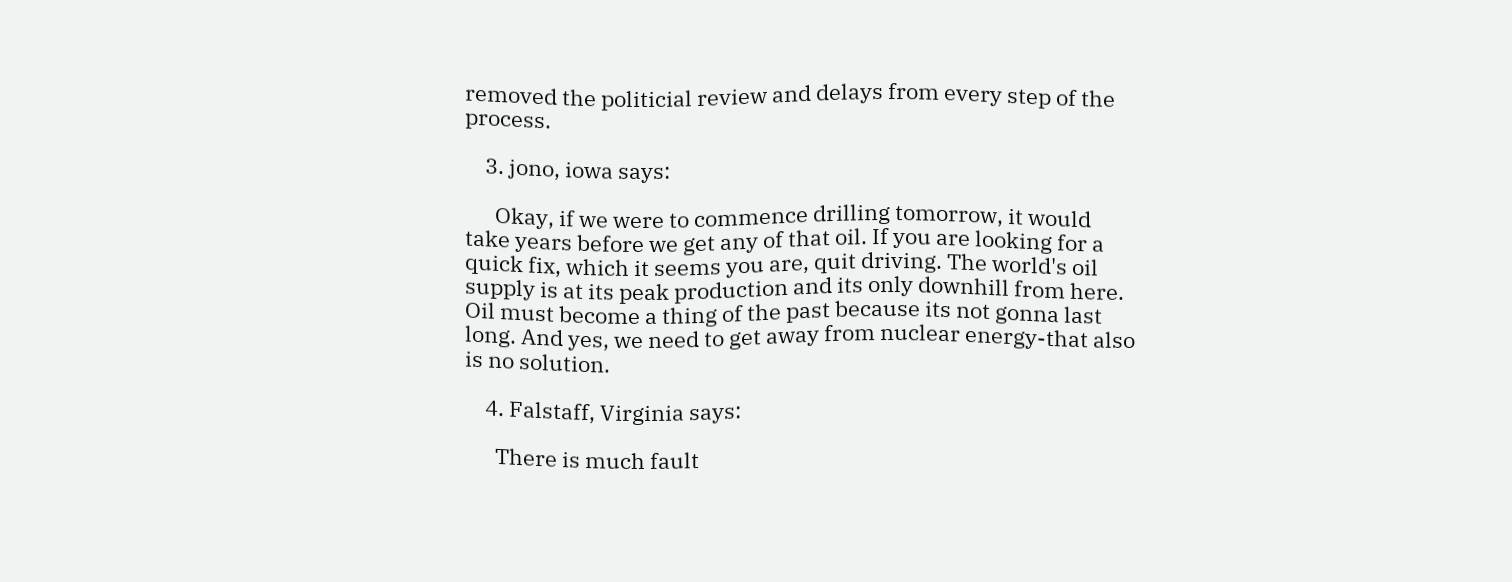removed the politicial review and delays from every step of the process.

    3. jono, iowa says:

      Okay, if we were to commence drilling tomorrow, it would take years before we get any of that oil. If you are looking for a quick fix, which it seems you are, quit driving. The world's oil supply is at its peak production and its only downhill from here. Oil must become a thing of the past because its not gonna last long. And yes, we need to get away from nuclear energy-that also is no solution.

    4. Falstaff, Virginia says:

      There is much fault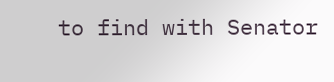to find with Senator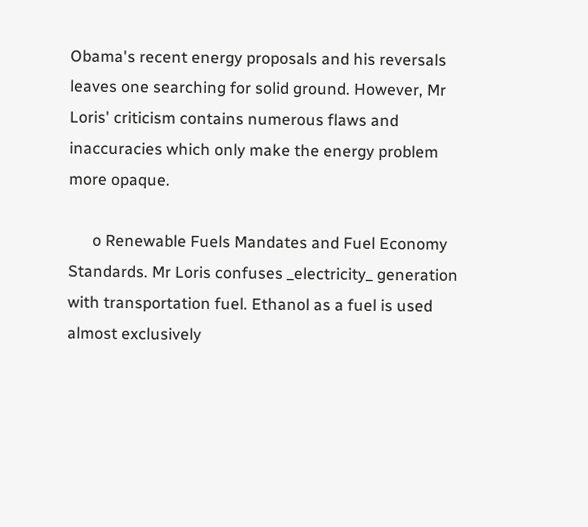Obama's recent energy proposals and his reversals leaves one searching for solid ground. However, Mr Loris' criticism contains numerous flaws and inaccuracies which only make the energy problem more opaque.

      o Renewable Fuels Mandates and Fuel Economy Standards. Mr Loris confuses _electricity_ generation with transportation fuel. Ethanol as a fuel is used almost exclusively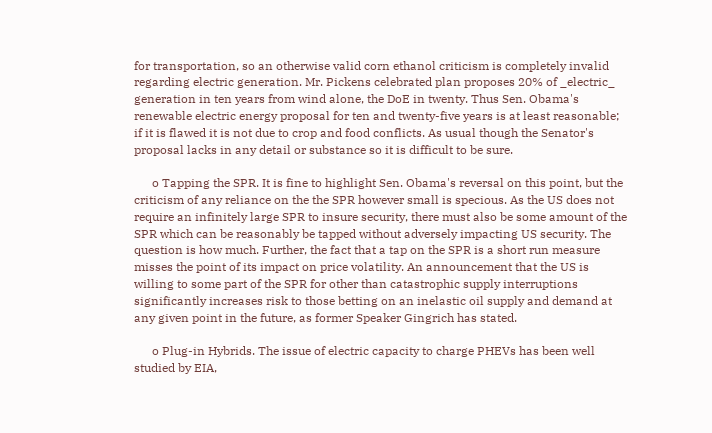for transportation, so an otherwise valid corn ethanol criticism is completely invalid regarding electric generation. Mr. Pickens celebrated plan proposes 20% of _electric_ generation in ten years from wind alone, the DoE in twenty. Thus Sen. Obama's renewable electric energy proposal for ten and twenty-five years is at least reasonable; if it is flawed it is not due to crop and food conflicts. As usual though the Senator's proposal lacks in any detail or substance so it is difficult to be sure.

      o Tapping the SPR. It is fine to highlight Sen. Obama's reversal on this point, but the criticism of any reliance on the the SPR however small is specious. As the US does not require an infinitely large SPR to insure security, there must also be some amount of the SPR which can be reasonably be tapped without adversely impacting US security. The question is how much. Further, the fact that a tap on the SPR is a short run measure misses the point of its impact on price volatility. An announcement that the US is willing to some part of the SPR for other than catastrophic supply interruptions significantly increases risk to those betting on an inelastic oil supply and demand at any given point in the future, as former Speaker Gingrich has stated.

      o Plug-in Hybrids. The issue of electric capacity to charge PHEVs has been well studied by EIA,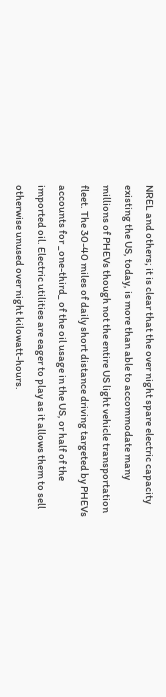NREL and others; it is clear that the over night spare electric capacity existing the US, today, is more than able to accommodate many millions of PHEVs though not the entire US light vehicle transportation fleet. The 30-40 miles of daily short distance driving targeted by PHEVs accounts for _one-third_ of the oil usage in the US, or half of the imported oil. Electric utilities are eager to play as it allows them to sell otherwise unused over night kilowatt-hours.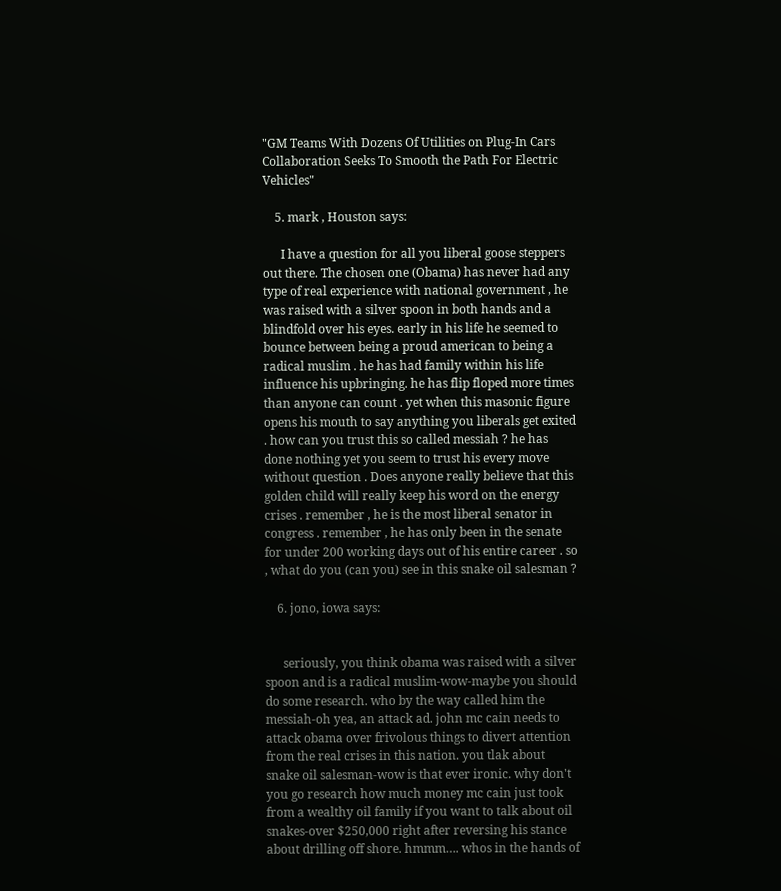"GM Teams With Dozens Of Utilities on Plug-In Cars Collaboration Seeks To Smooth the Path For Electric Vehicles"

    5. mark , Houston says:

      I have a question for all you liberal goose steppers out there. The chosen one (Obama) has never had any type of real experience with national government , he was raised with a silver spoon in both hands and a blindfold over his eyes. early in his life he seemed to bounce between being a proud american to being a radical muslim . he has had family within his life influence his upbringing. he has flip floped more times than anyone can count . yet when this masonic figure opens his mouth to say anything you liberals get exited . how can you trust this so called messiah ? he has done nothing yet you seem to trust his every move without question . Does anyone really believe that this golden child will really keep his word on the energy crises . remember , he is the most liberal senator in congress . remember , he has only been in the senate for under 200 working days out of his entire career . so , what do you (can you) see in this snake oil salesman ?

    6. jono, iowa says:


      seriously, you think obama was raised with a silver spoon and is a radical muslim-wow-maybe you should do some research. who by the way called him the messiah-oh yea, an attack ad. john mc cain needs to attack obama over frivolous things to divert attention from the real crises in this nation. you tlak about snake oil salesman-wow is that ever ironic. why don't you go research how much money mc cain just took from a wealthy oil family if you want to talk about oil snakes-over $250,000 right after reversing his stance about drilling off shore. hmmm…. whos in the hands of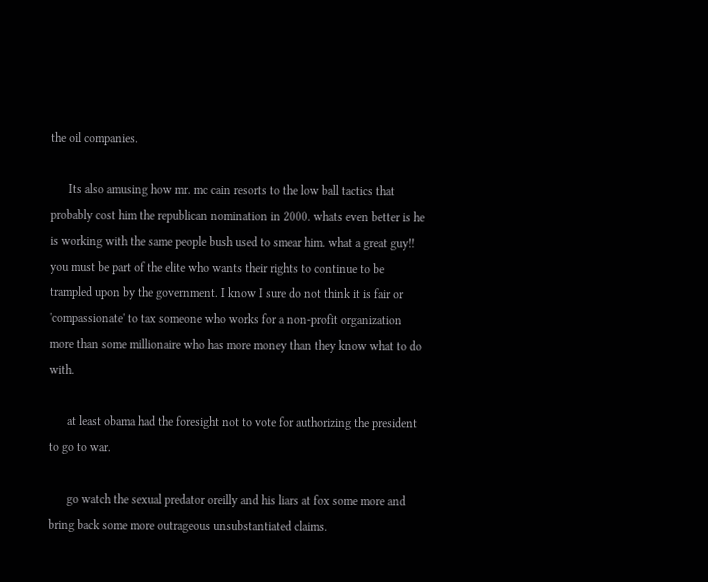the oil companies.

      Its also amusing how mr. mc cain resorts to the low ball tactics that probably cost him the republican nomination in 2000. whats even better is he is working with the same people bush used to smear him. what a great guy!! you must be part of the elite who wants their rights to continue to be trampled upon by the government. I know I sure do not think it is fair or 'compassionate' to tax someone who works for a non-profit organization more than some millionaire who has more money than they know what to do with.

      at least obama had the foresight not to vote for authorizing the president to go to war.

      go watch the sexual predator oreilly and his liars at fox some more and bring back some more outrageous unsubstantiated claims.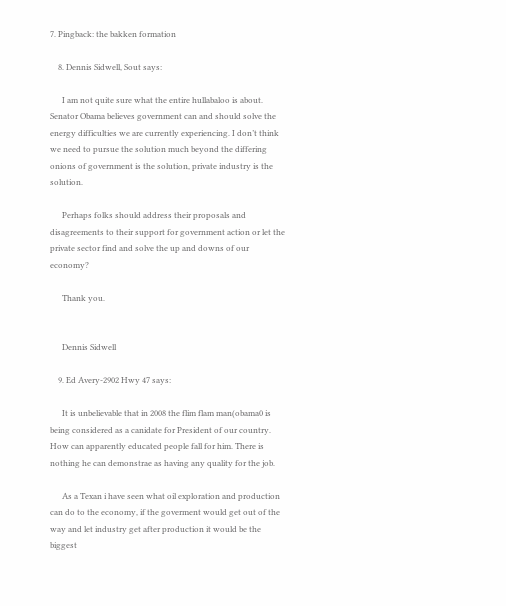7. Pingback: the bakken formation

    8. Dennis Sidwell, Sout says:

      I am not quite sure what the entire hullabaloo is about. Senator Obama believes government can and should solve the energy difficulties we are currently experiencing. I don’t think we need to pursue the solution much beyond the differing onions of government is the solution, private industry is the solution.

      Perhaps folks should address their proposals and disagreements to their support for government action or let the private sector find and solve the up and downs of our economy?

      Thank you.


      Dennis Sidwell

    9. Ed Avery-2902 Hwy 47 says:

      It is unbelievable that in 2008 the flim flam man(obama0 is being considered as a canidate for President of our country. How can apparently educated people fall for him. There is nothing he can demonstrae as having any quality for the job.

      As a Texan i have seen what oil exploration and production can do to the economy, if the goverment would get out of the way and let industry get after production it would be the biggest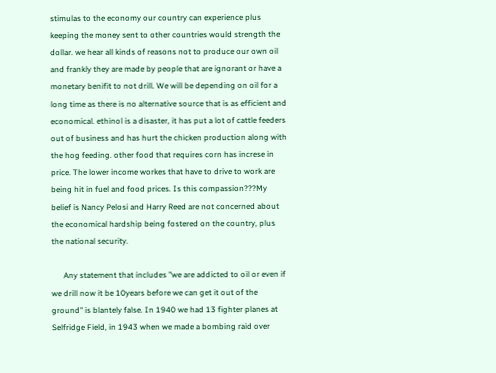stimulas to the economy our country can experience plus keeping the money sent to other countries would strength the dollar. we hear all kinds of reasons not to produce our own oil and frankly they are made by people that are ignorant or have a monetary benifit to not drill. We will be depending on oil for a long time as there is no alternative source that is as efficient and economical. ethinol is a disaster, it has put a lot of cattle feeders out of business and has hurt the chicken production along with the hog feeding. other food that requires corn has increse in price. The lower income workes that have to drive to work are being hit in fuel and food prices. Is this compassion???My belief is Nancy Pelosi and Harry Reed are not concerned about the economical hardship being fostered on the country, plus the national security.

      Any statement that includes "we are addicted to oil or even if we drill now it be 10years before we can get it out of the ground" is blantely false. In 1940 we had 13 fighter planes at Selfridge Field, in 1943 when we made a bombing raid over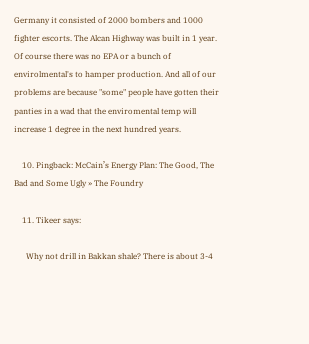Germany it consisted of 2000 bombers and 1000 fighter escorts. The Alcan Highway was built in 1 year. Of course there was no EPA or a bunch of envirolmental's to hamper production. And all of our problems are because "some" people have gotten their panties in a wad that the enviromental temp will increase 1 degree in the next hundred years.

    10. Pingback: McCain’s Energy Plan: The Good, The Bad and Some Ugly » The Foundry

    11. Tikeer says:

      Why not drill in Bakkan shale? There is about 3-4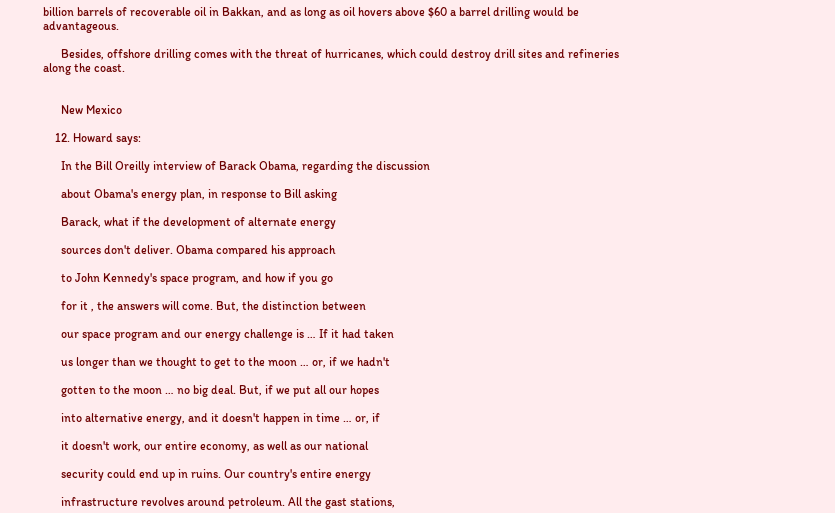billion barrels of recoverable oil in Bakkan, and as long as oil hovers above $60 a barrel drilling would be advantageous.

      Besides, offshore drilling comes with the threat of hurricanes, which could destroy drill sites and refineries along the coast.


      New Mexico

    12. Howard says:

      In the Bill Oreilly interview of Barack Obama, regarding the discussion

      about Obama's energy plan, in response to Bill asking

      Barack, what if the development of alternate energy

      sources don't deliver. Obama compared his approach

      to John Kennedy's space program, and how if you go

      for it , the answers will come. But, the distinction between

      our space program and our energy challenge is … If it had taken

      us longer than we thought to get to the moon … or, if we hadn't

      gotten to the moon … no big deal. But, if we put all our hopes

      into alternative energy, and it doesn't happen in time … or, if

      it doesn't work, our entire economy, as well as our national

      security could end up in ruins. Our country's entire energy

      infrastructure revolves around petroleum. All the gast stations,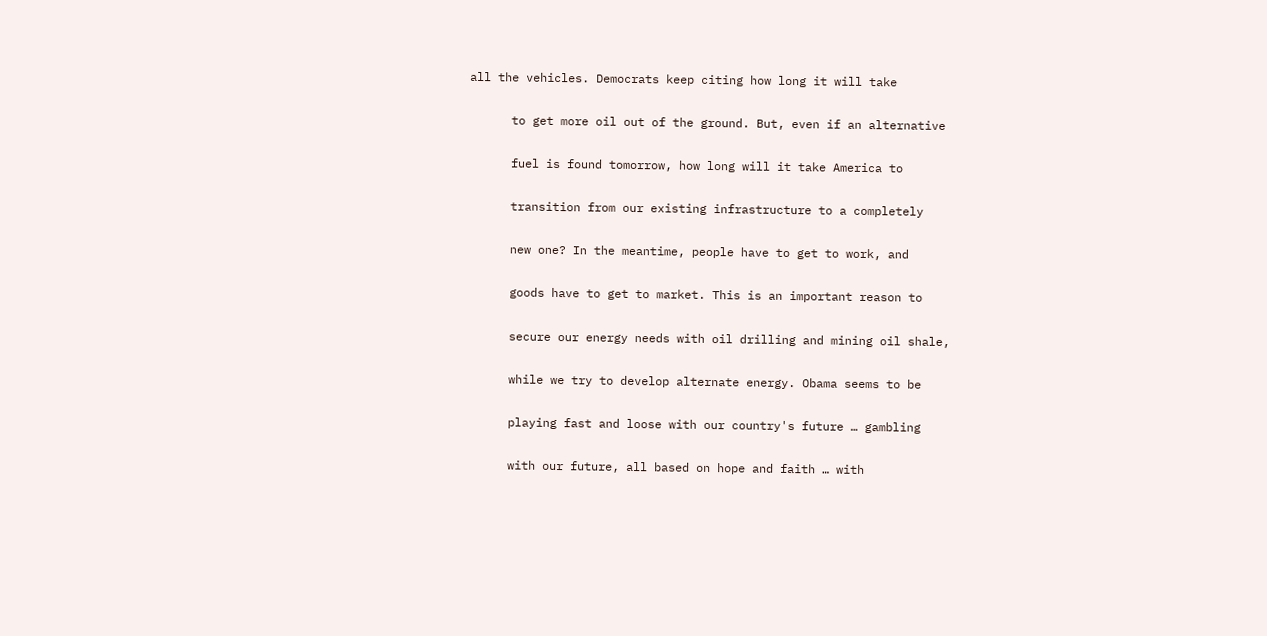all the vehicles. Democrats keep citing how long it will take

      to get more oil out of the ground. But, even if an alternative

      fuel is found tomorrow, how long will it take America to

      transition from our existing infrastructure to a completely

      new one? In the meantime, people have to get to work, and

      goods have to get to market. This is an important reason to

      secure our energy needs with oil drilling and mining oil shale,

      while we try to develop alternate energy. Obama seems to be

      playing fast and loose with our country's future … gambling

      with our future, all based on hope and faith … with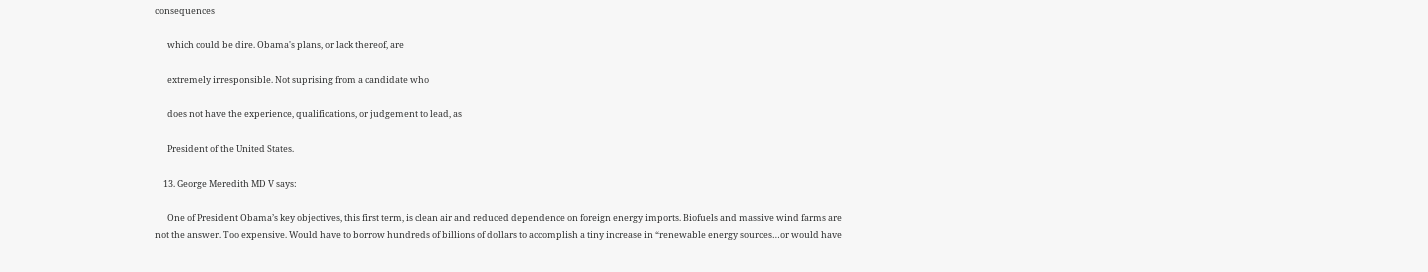consequences

      which could be dire. Obama's plans, or lack thereof, are

      extremely irresponsible. Not suprising from a candidate who

      does not have the experience, qualifications, or judgement to lead, as

      President of the United States.

    13. George Meredith MD V says:

      One of President Obama’s key objectives, this first term, is clean air and reduced dependence on foreign energy imports. Biofuels and massive wind farms are not the answer. Too expensive. Would have to borrow hundreds of billions of dollars to accomplish a tiny increase in “renewable energy sources…or would have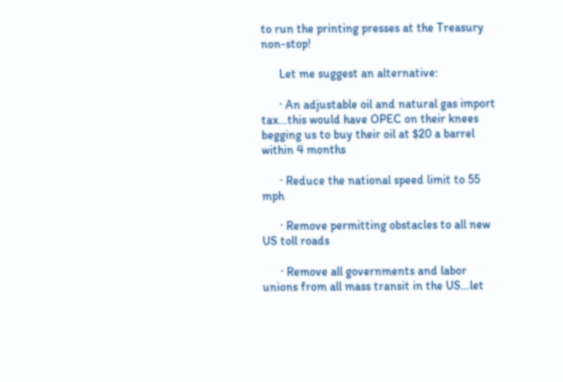to run the printing presses at the Treasury non-stop!

      Let me suggest an alternative:

      · An adjustable oil and natural gas import tax…this would have OPEC on their knees begging us to buy their oil at $20 a barrel within 4 months

      · Reduce the national speed limit to 55 mph

      · Remove permitting obstacles to all new US toll roads

      · Remove all governments and labor unions from all mass transit in the US…let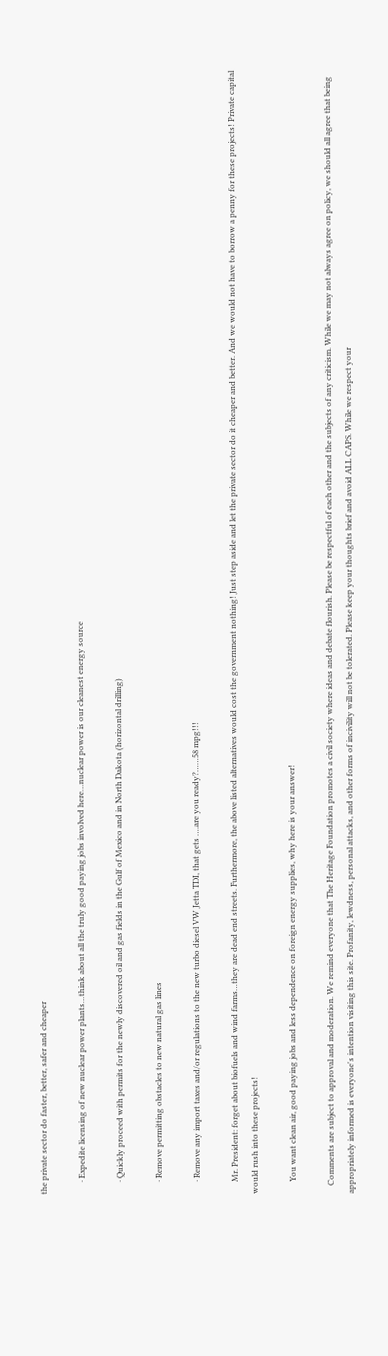the private sector do faster, better, safer and cheaper

      · Expedite licensing of new nuclear power plants…think about all the truly good paying jobs involved here…nuclear power is our cleanest energy source

      · Quickly proceed with permits for the newly discovered oil and gas fields in the Gulf of Mexico and in North Dakota (horizontal drilling)

      · Remove permitting obstacles to new natural gas lines

      · Remove any import taxes and/or regulations to the new turbo diesel VW Jetta TDI, that gets ….are you ready?……58 mpg!!!

      Mr. President: forget about biofuels and wind farms…they are dead end streets. Furthermore, the above listed alternatives would cost the government nothing! Just step aside and let the private sector do it cheaper and better. And we would not have to borrow a penny for these projects! Private capital would rush into these projects!

      You want clean air, good paying jobs and less dependence on foreign energy supplies, why here is your answer!

    Comments are subject to approval and moderation. We remind everyone that The Heritage Foundation promotes a civil society where ideas and debate flourish. Please be respectful of each other and the subjects of any criticism. While we may not always agree on policy, we should all agree that being appropriately informed is everyone's intention visiting this site. Profanity, lewdness, personal attacks, and other forms of incivility will not be tolerated. Please keep your thoughts brief and avoid ALL CAPS. While we respect your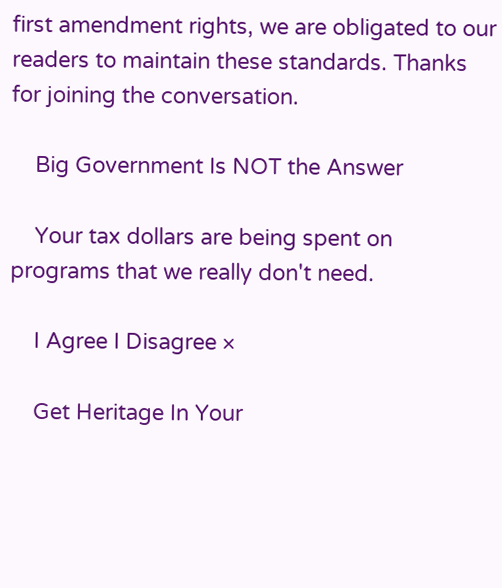first amendment rights, we are obligated to our readers to maintain these standards. Thanks for joining the conversation.

    Big Government Is NOT the Answer

    Your tax dollars are being spent on programs that we really don't need.

    I Agree I Disagree ×

    Get Heritage In Your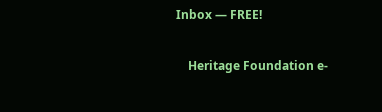Inbox — FREE!

    Heritage Foundation e-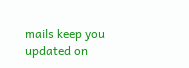mails keep you updated on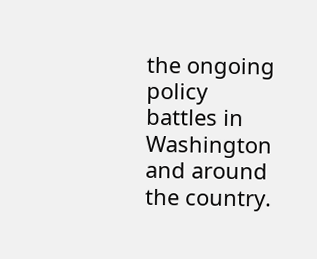the ongoing policy battles in Washington and around the country.